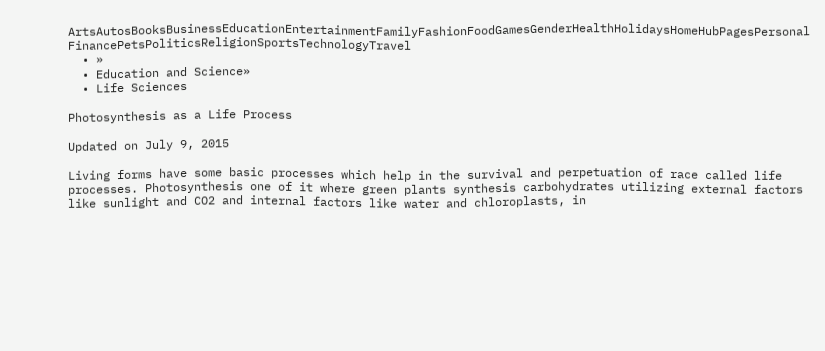ArtsAutosBooksBusinessEducationEntertainmentFamilyFashionFoodGamesGenderHealthHolidaysHomeHubPagesPersonal FinancePetsPoliticsReligionSportsTechnologyTravel
  • »
  • Education and Science»
  • Life Sciences

Photosynthesis as a Life Process

Updated on July 9, 2015

Living forms have some basic processes which help in the survival and perpetuation of race called life processes. Photosynthesis one of it where green plants synthesis carbohydrates utilizing external factors like sunlight and CO2 and internal factors like water and chloroplasts, in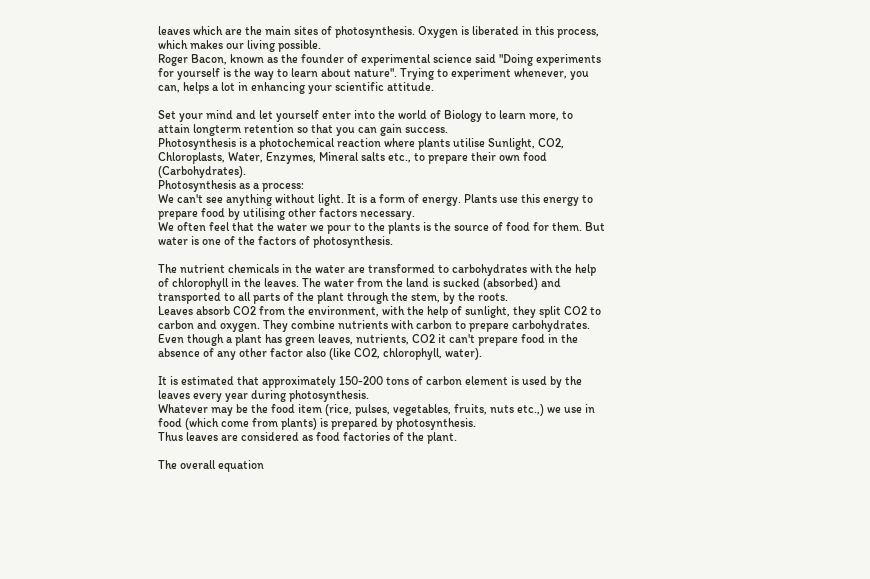leaves which are the main sites of photosynthesis. Oxygen is liberated in this process, which makes our living possible.
Roger Bacon, known as the founder of experimental science said "Doing experiments for yourself is the way to learn about nature". Trying to experiment whenever, you can, helps a lot in enhancing your scientific attitude.

Set your mind and let yourself enter into the world of Biology to learn more, to attain longterm retention so that you can gain success.
Photosynthesis is a photochemical reaction where plants utilise Sunlight, CO2, Chloroplasts, Water, Enzymes, Mineral salts etc., to prepare their own food (Carbohydrates).
Photosynthesis as a process:
We can't see anything without light. It is a form of energy. Plants use this energy to prepare food by utilising other factors necessary.
We often feel that the water we pour to the plants is the source of food for them. But water is one of the factors of photosynthesis.

The nutrient chemicals in the water are transformed to carbohydrates with the help of chlorophyll in the leaves. The water from the land is sucked (absorbed) and transported to all parts of the plant through the stem, by the roots.
Leaves absorb CO2 from the environment, with the help of sunlight, they split CO2 to carbon and oxygen. They combine nutrients with carbon to prepare carbohydrates.
Even though a plant has green leaves, nutrients, CO2 it can't prepare food in the absence of any other factor also (like CO2, chlorophyll, water).

It is estimated that approximately 150-200 tons of carbon element is used by the leaves every year during photosynthesis.
Whatever may be the food item (rice, pulses, vegetables, fruits, nuts etc.,) we use in food (which come from plants) is prepared by photosynthesis.
Thus leaves are considered as food factories of the plant.

The overall equation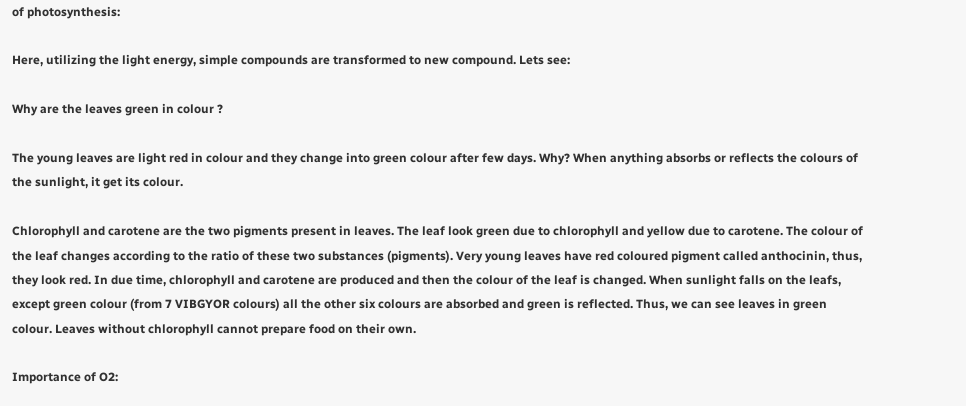of photosynthesis:

Here, utilizing the light energy, simple compounds are transformed to new compound. Lets see:

Why are the leaves green in colour ?

The young leaves are light red in colour and they change into green colour after few days. Why? When anything absorbs or reflects the colours of the sunlight, it get its colour.

Chlorophyll and carotene are the two pigments present in leaves. The leaf look green due to chlorophyll and yellow due to carotene. The colour of the leaf changes according to the ratio of these two substances (pigments). Very young leaves have red coloured pigment called anthocinin, thus, they look red. In due time, chlorophyll and carotene are produced and then the colour of the leaf is changed. When sunlight falls on the leafs, except green colour (from 7 VIBGYOR colours) all the other six colours are absorbed and green is reflected. Thus, we can see leaves in green colour. Leaves without chlorophyll cannot prepare food on their own.

Importance of O2: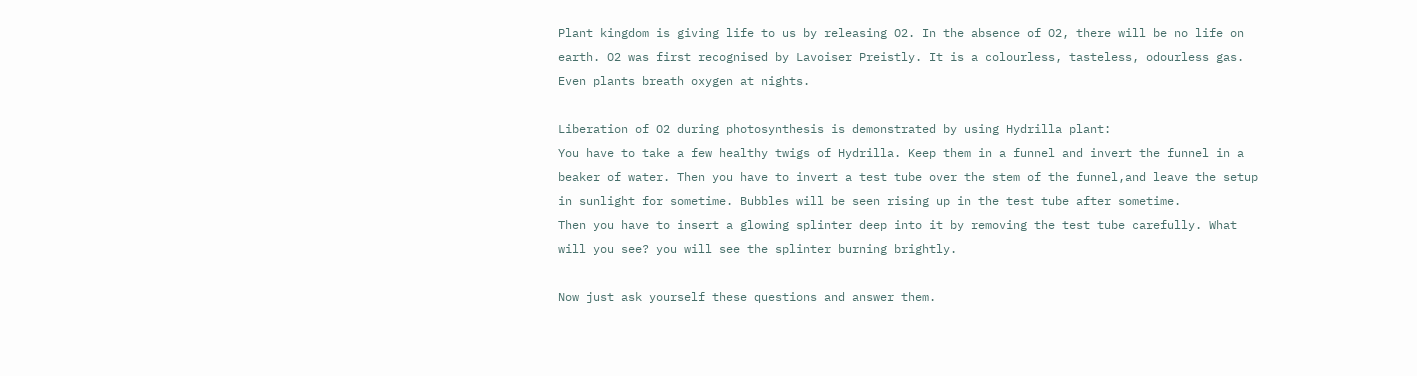Plant kingdom is giving life to us by releasing O2. In the absence of O2, there will be no life on earth. O2 was first recognised by Lavoiser Preistly. It is a colourless, tasteless, odourless gas. Even plants breath oxygen at nights.

Liberation of O2 during photosynthesis is demonstrated by using Hydrilla plant:
You have to take a few healthy twigs of Hydrilla. Keep them in a funnel and invert the funnel in a beaker of water. Then you have to invert a test tube over the stem of the funnel,and leave the setup in sunlight for sometime. Bubbles will be seen rising up in the test tube after sometime.
Then you have to insert a glowing splinter deep into it by removing the test tube carefully. What will you see? you will see the splinter burning brightly.

Now just ask yourself these questions and answer them.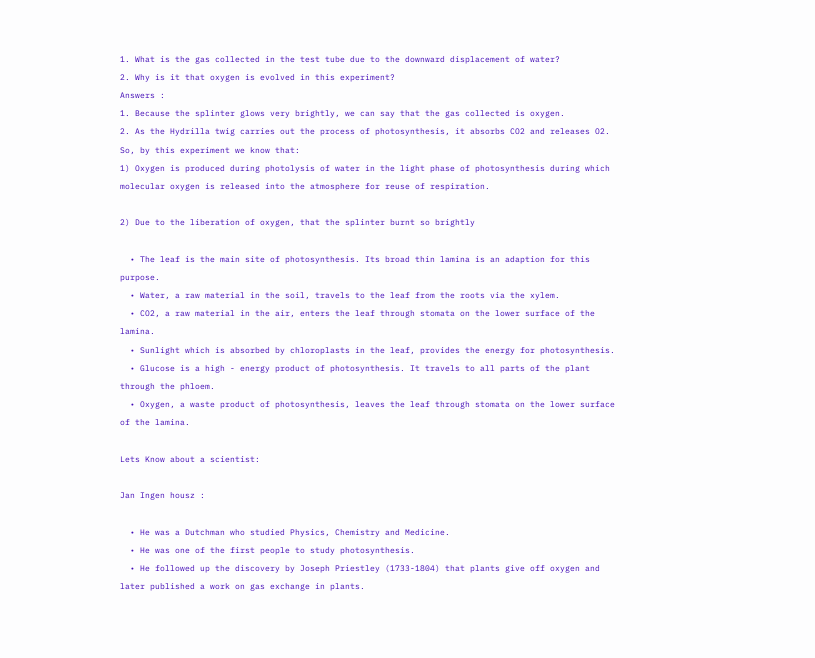1. What is the gas collected in the test tube due to the downward displacement of water?
2. Why is it that oxygen is evolved in this experiment?
Answers :
1. Because the splinter glows very brightly, we can say that the gas collected is oxygen.
2. As the Hydrilla twig carries out the process of photosynthesis, it absorbs CO2 and releases O2.
So, by this experiment we know that:
1) Oxygen is produced during photolysis of water in the light phase of photosynthesis during which molecular oxygen is released into the atmosphere for reuse of respiration.

2) Due to the liberation of oxygen, that the splinter burnt so brightly

  • The leaf is the main site of photosynthesis. Its broad thin lamina is an adaption for this purpose.
  • Water, a raw material in the soil, travels to the leaf from the roots via the xylem.
  • CO2, a raw material in the air, enters the leaf through stomata on the lower surface of the lamina.
  • Sunlight which is absorbed by chloroplasts in the leaf, provides the energy for photosynthesis.
  • Glucose is a high - energy product of photosynthesis. It travels to all parts of the plant through the phloem.
  • Oxygen, a waste product of photosynthesis, leaves the leaf through stomata on the lower surface of the lamina.

Lets Know about a scientist:

Jan Ingen housz :

  • He was a Dutchman who studied Physics, Chemistry and Medicine.
  • He was one of the first people to study photosynthesis.
  • He followed up the discovery by Joseph Priestley (1733-1804) that plants give off oxygen and later published a work on gas exchange in plants.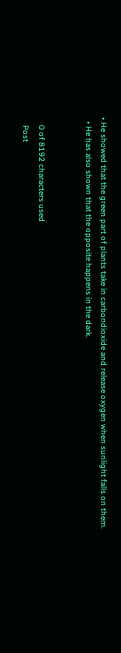• He showed that the green part of plants take in carbondioxide and release oxygen when sunlight falls on them.
  • He has also shown that the opposite happens in the dark.


    0 of 8192 characters used
    Post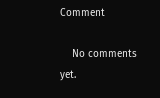Comment

    No comments yet.